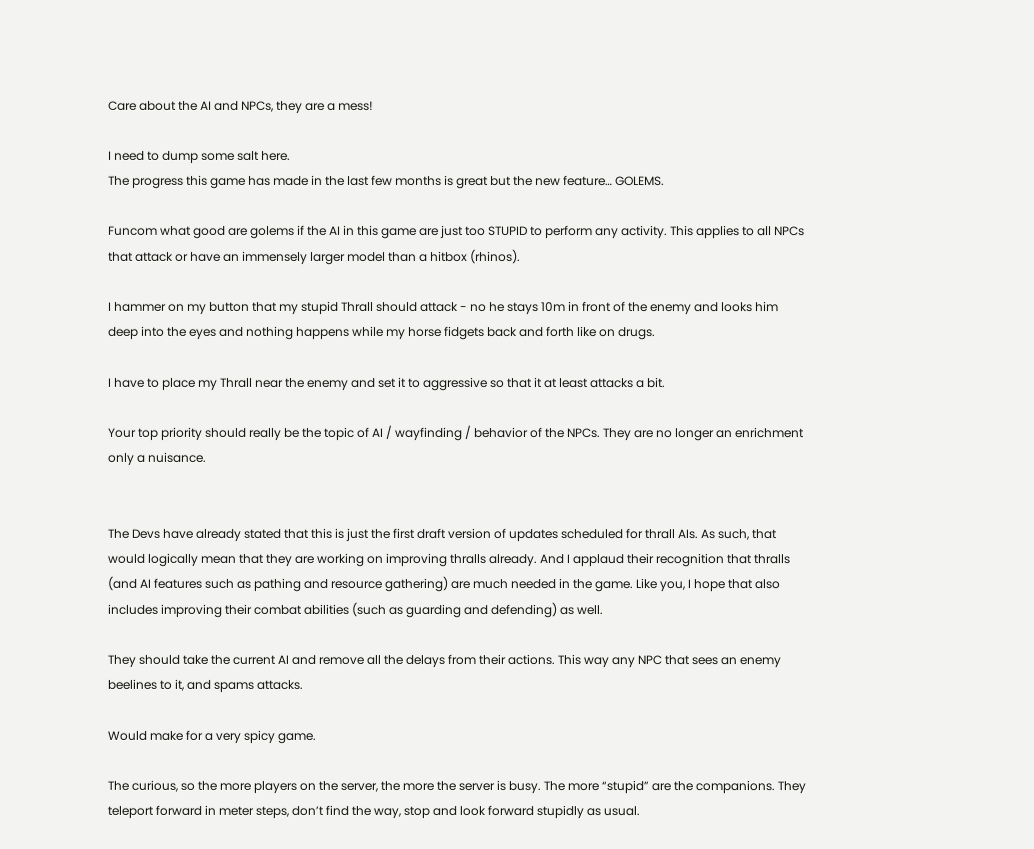Care about the AI and NPCs, they are a mess!

I need to dump some salt here.
The progress this game has made in the last few months is great but the new feature… GOLEMS.

Funcom what good are golems if the AI in this game are just too STUPID to perform any activity. This applies to all NPCs that attack or have an immensely larger model than a hitbox (rhinos).

I hammer on my button that my stupid Thrall should attack - no he stays 10m in front of the enemy and looks him deep into the eyes and nothing happens while my horse fidgets back and forth like on drugs.

I have to place my Thrall near the enemy and set it to aggressive so that it at least attacks a bit.

Your top priority should really be the topic of AI / wayfinding / behavior of the NPCs. They are no longer an enrichment only a nuisance.


The Devs have already stated that this is just the first draft version of updates scheduled for thrall AIs. As such, that would logically mean that they are working on improving thralls already. And I applaud their recognition that thralls (and AI features such as pathing and resource gathering) are much needed in the game. Like you, I hope that also includes improving their combat abilities (such as guarding and defending) as well.

They should take the current AI and remove all the delays from their actions. This way any NPC that sees an enemy beelines to it, and spams attacks.

Would make for a very spicy game.

The curious, so the more players on the server, the more the server is busy. The more “stupid” are the companions. They teleport forward in meter steps, don’t find the way, stop and look forward stupidly as usual.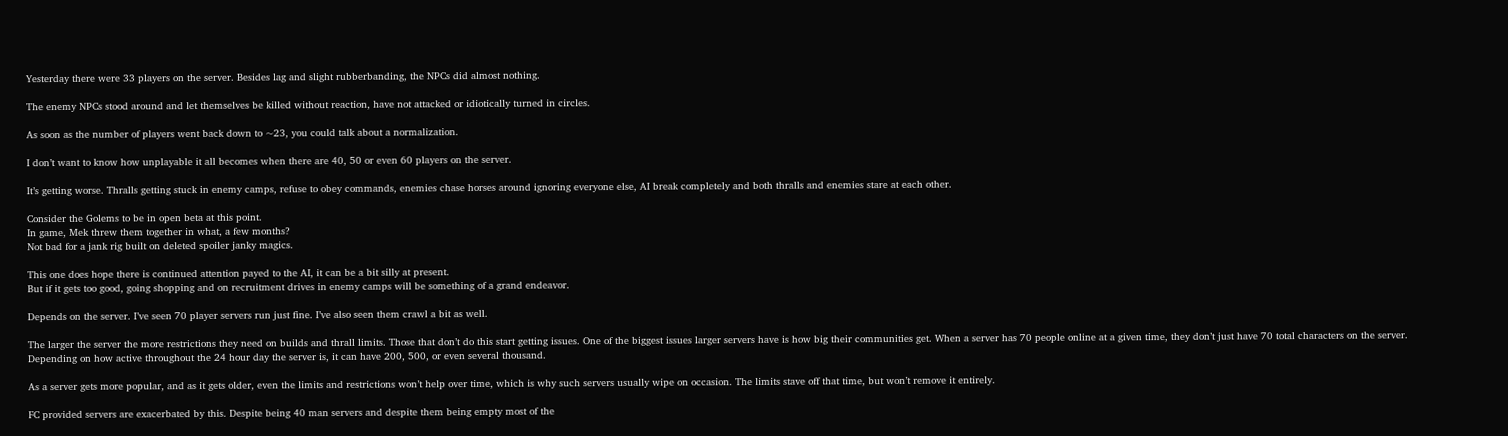Yesterday there were 33 players on the server. Besides lag and slight rubberbanding, the NPCs did almost nothing.

The enemy NPCs stood around and let themselves be killed without reaction, have not attacked or idiotically turned in circles.

As soon as the number of players went back down to ~23, you could talk about a normalization.

I don’t want to know how unplayable it all becomes when there are 40, 50 or even 60 players on the server.

It’s getting worse. Thralls getting stuck in enemy camps, refuse to obey commands, enemies chase horses around ignoring everyone else, AI break completely and both thralls and enemies stare at each other.

Consider the Golems to be in open beta at this point.
In game, Mek threw them together in what, a few months?
Not bad for a jank rig built on deleted spoiler janky magics.

This one does hope there is continued attention payed to the AI, it can be a bit silly at present.
But if it gets too good, going shopping and on recruitment drives in enemy camps will be something of a grand endeavor.

Depends on the server. I’ve seen 70 player servers run just fine. I’ve also seen them crawl a bit as well.

The larger the server the more restrictions they need on builds and thrall limits. Those that don’t do this start getting issues. One of the biggest issues larger servers have is how big their communities get. When a server has 70 people online at a given time, they don’t just have 70 total characters on the server. Depending on how active throughout the 24 hour day the server is, it can have 200, 500, or even several thousand.

As a server gets more popular, and as it gets older, even the limits and restrictions won’t help over time, which is why such servers usually wipe on occasion. The limits stave off that time, but won’t remove it entirely.

FC provided servers are exacerbated by this. Despite being 40 man servers and despite them being empty most of the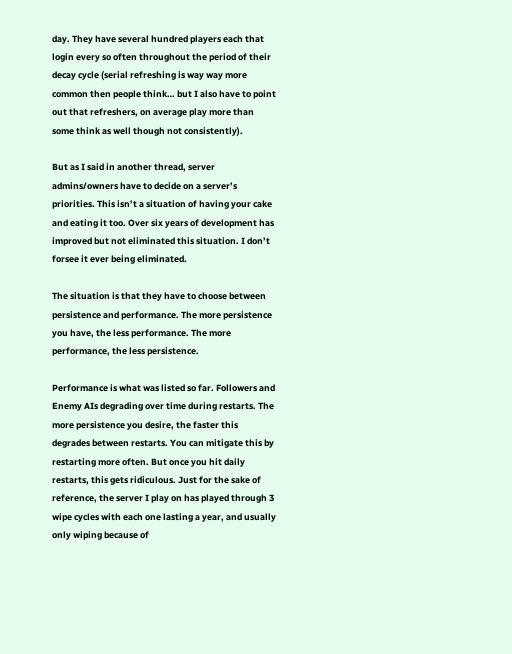day. They have several hundred players each that login every so often throughout the period of their decay cycle (serial refreshing is way way more common then people think… but I also have to point out that refreshers, on average play more than some think as well though not consistently).

But as I said in another thread, server admins/owners have to decide on a server’s priorities. This isn’t a situation of having your cake and eating it too. Over six years of development has improved but not eliminated this situation. I don’t forsee it ever being eliminated.

The situation is that they have to choose between persistence and performance. The more persistence you have, the less performance. The more performance, the less persistence.

Performance is what was listed so far. Followers and Enemy AIs degrading over time during restarts. The more persistence you desire, the faster this degrades between restarts. You can mitigate this by restarting more often. But once you hit daily restarts, this gets ridiculous. Just for the sake of reference, the server I play on has played through 3 wipe cycles with each one lasting a year, and usually only wiping because of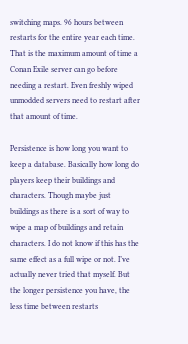switching maps. 96 hours between restarts for the entire year each time. That is the maximum amount of time a Conan Exile server can go before needing a restart. Even freshly wiped unmodded servers need to restart after that amount of time.

Persistence is how long you want to keep a database. Basically how long do players keep their buildings and characters. Though maybe just buildings as there is a sort of way to wipe a map of buildings and retain characters. I do not know if this has the same effect as a full wipe or not. I’ve actually never tried that myself. But the longer persistence you have, the less time between restarts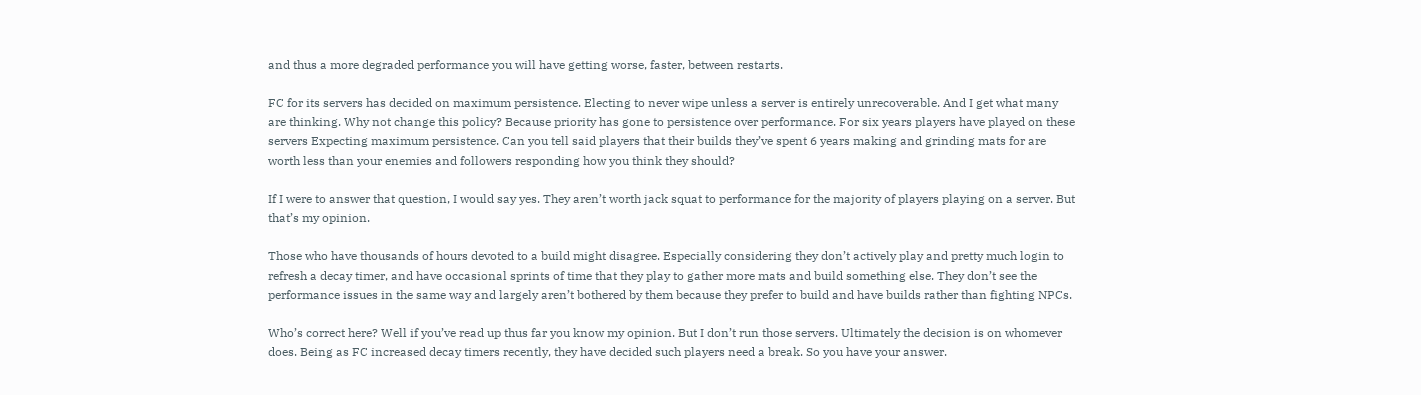and thus a more degraded performance you will have getting worse, faster, between restarts.

FC for its servers has decided on maximum persistence. Electing to never wipe unless a server is entirely unrecoverable. And I get what many are thinking. Why not change this policy? Because priority has gone to persistence over performance. For six years players have played on these servers Expecting maximum persistence. Can you tell said players that their builds they’ve spent 6 years making and grinding mats for are worth less than your enemies and followers responding how you think they should?

If I were to answer that question, I would say yes. They aren’t worth jack squat to performance for the majority of players playing on a server. But that’s my opinion.

Those who have thousands of hours devoted to a build might disagree. Especially considering they don’t actively play and pretty much login to refresh a decay timer, and have occasional sprints of time that they play to gather more mats and build something else. They don’t see the performance issues in the same way and largely aren’t bothered by them because they prefer to build and have builds rather than fighting NPCs.

Who’s correct here? Well if you’ve read up thus far you know my opinion. But I don’t run those servers. Ultimately the decision is on whomever does. Being as FC increased decay timers recently, they have decided such players need a break. So you have your answer.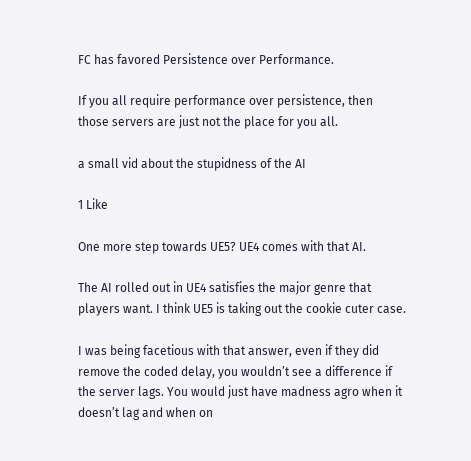FC has favored Persistence over Performance.

If you all require performance over persistence, then those servers are just not the place for you all.

a small vid about the stupidness of the AI

1 Like

One more step towards UE5? UE4 comes with that AI.

The AI rolled out in UE4 satisfies the major genre that players want. I think UE5 is taking out the cookie cuter case.

I was being facetious with that answer, even if they did remove the coded delay, you wouldn’t see a difference if the server lags. You would just have madness agro when it doesn’t lag and when on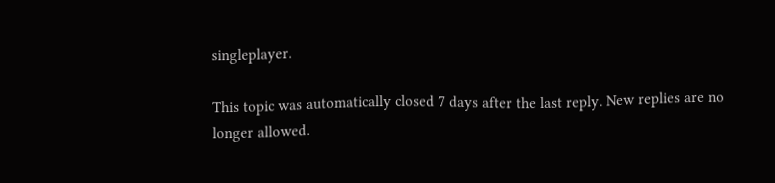singleplayer.

This topic was automatically closed 7 days after the last reply. New replies are no longer allowed.